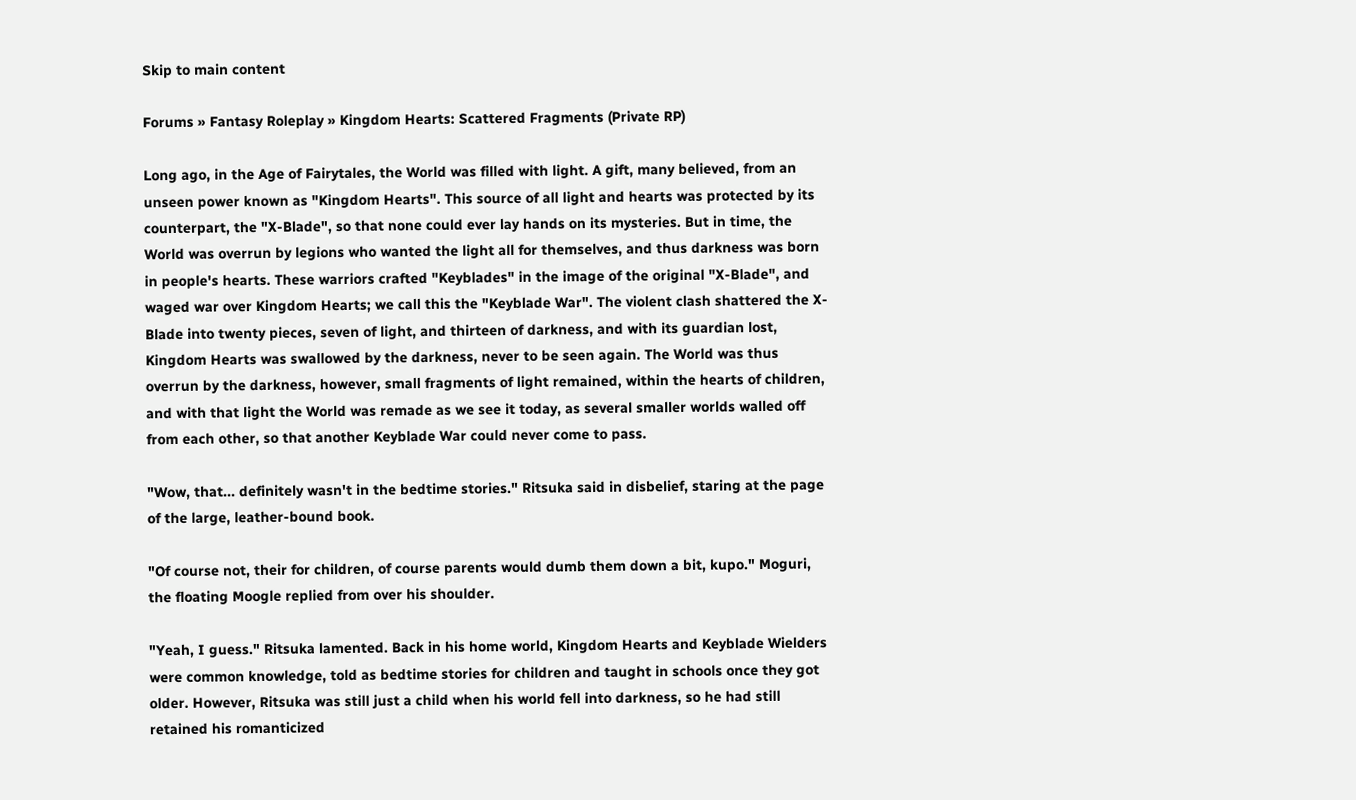Skip to main content

Forums » Fantasy Roleplay » Kingdom Hearts: Scattered Fragments (Private RP)

Long ago, in the Age of Fairytales, the World was filled with light. A gift, many believed, from an unseen power known as "Kingdom Hearts". This source of all light and hearts was protected by its counterpart, the "X-Blade", so that none could ever lay hands on its mysteries. But in time, the World was overrun by legions who wanted the light all for themselves, and thus darkness was born in people's hearts. These warriors crafted "Keyblades" in the image of the original "X-Blade", and waged war over Kingdom Hearts; we call this the "Keyblade War". The violent clash shattered the X-Blade into twenty pieces, seven of light, and thirteen of darkness, and with its guardian lost, Kingdom Hearts was swallowed by the darkness, never to be seen again. The World was thus overrun by the darkness, however, small fragments of light remained, within the hearts of children, and with that light the World was remade as we see it today, as several smaller worlds walled off from each other, so that another Keyblade War could never come to pass.

"Wow, that... definitely wasn't in the bedtime stories." Ritsuka said in disbelief, staring at the page of the large, leather-bound book.

"Of course not, their for children, of course parents would dumb them down a bit, kupo." Moguri, the floating Moogle replied from over his shoulder.

"Yeah, I guess." Ritsuka lamented. Back in his home world, Kingdom Hearts and Keyblade Wielders were common knowledge, told as bedtime stories for children and taught in schools once they got older. However, Ritsuka was still just a child when his world fell into darkness, so he had still retained his romanticized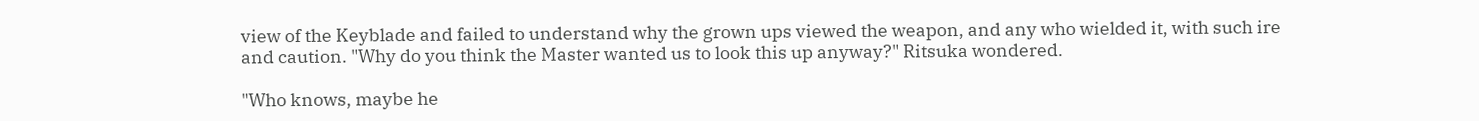view of the Keyblade and failed to understand why the grown ups viewed the weapon, and any who wielded it, with such ire and caution. "Why do you think the Master wanted us to look this up anyway?" Ritsuka wondered.

"Who knows, maybe he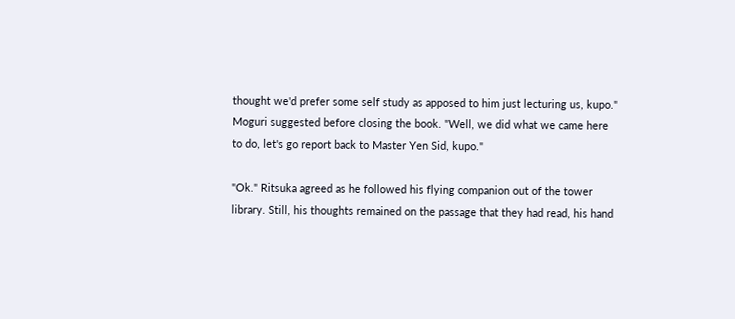thought we'd prefer some self study as apposed to him just lecturing us, kupo." Moguri suggested before closing the book. "Well, we did what we came here to do, let's go report back to Master Yen Sid, kupo."

"Ok." Ritsuka agreed as he followed his flying companion out of the tower library. Still, his thoughts remained on the passage that they had read, his hand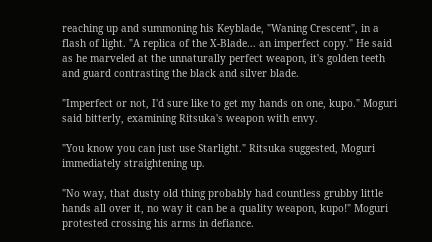reaching up and summoning his Keyblade, "Waning Crescent", in a flash of light. "A replica of the X-Blade... an imperfect copy." He said as he marveled at the unnaturally perfect weapon, it's golden teeth and guard contrasting the black and silver blade.

"Imperfect or not, I'd sure like to get my hands on one, kupo." Moguri said bitterly, examining Ritsuka's weapon with envy.

"You know you can just use Starlight." Ritsuka suggested, Moguri immediately straightening up.

"No way, that dusty old thing probably had countless grubby little hands all over it, no way it can be a quality weapon, kupo!" Moguri protested crossing his arms in defiance.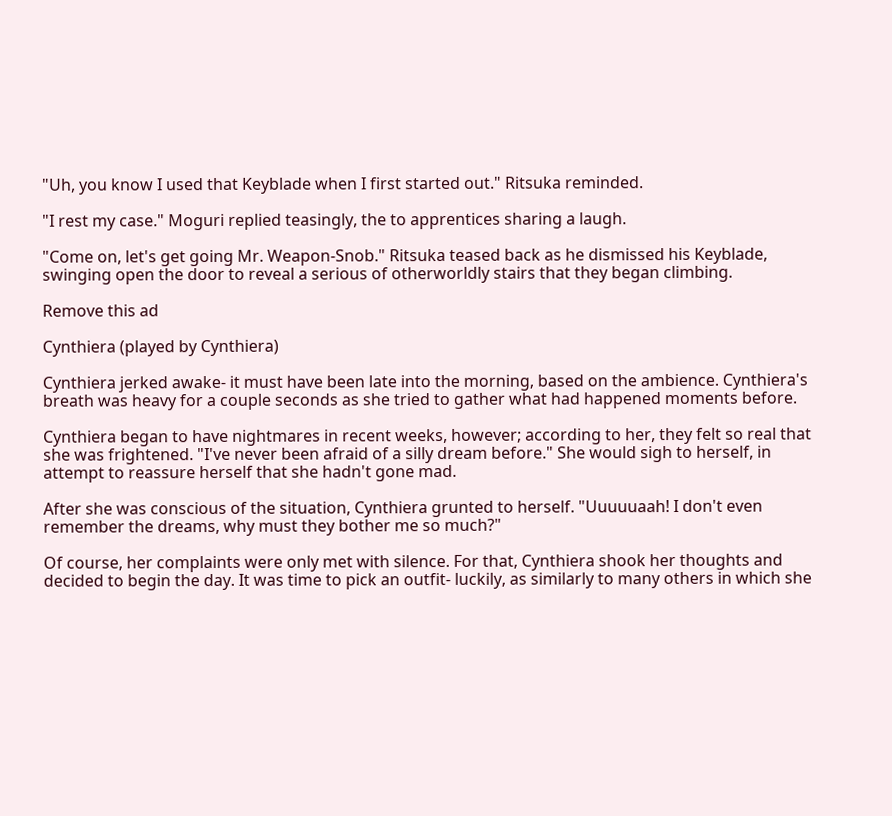"Uh, you know I used that Keyblade when I first started out." Ritsuka reminded.

"I rest my case." Moguri replied teasingly, the to apprentices sharing a laugh.

"Come on, let's get going Mr. Weapon-Snob." Ritsuka teased back as he dismissed his Keyblade, swinging open the door to reveal a serious of otherworldly stairs that they began climbing.

Remove this ad

Cynthiera (played by Cynthiera)

Cynthiera jerked awake- it must have been late into the morning, based on the ambience. Cynthiera's breath was heavy for a couple seconds as she tried to gather what had happened moments before.

Cynthiera began to have nightmares in recent weeks, however; according to her, they felt so real that she was frightened. "I've never been afraid of a silly dream before." She would sigh to herself, in attempt to reassure herself that she hadn't gone mad.

After she was conscious of the situation, Cynthiera grunted to herself. "Uuuuuaah! I don't even remember the dreams, why must they bother me so much?"

Of course, her complaints were only met with silence. For that, Cynthiera shook her thoughts and decided to begin the day. It was time to pick an outfit- luckily, as similarly to many others in which she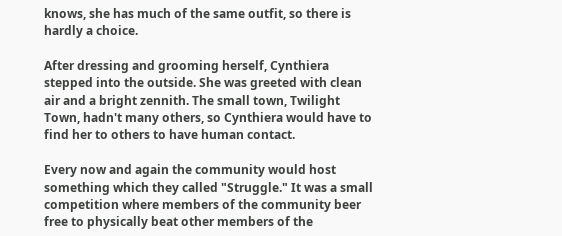knows, she has much of the same outfit, so there is hardly a choice.

After dressing and grooming herself, Cynthiera stepped into the outside. She was greeted with clean air and a bright zennith. The small town, Twilight Town, hadn't many others, so Cynthiera would have to find her to others to have human contact.

Every now and again the community would host something which they called "Struggle." It was a small competition where members of the community beer free to physically beat other members of the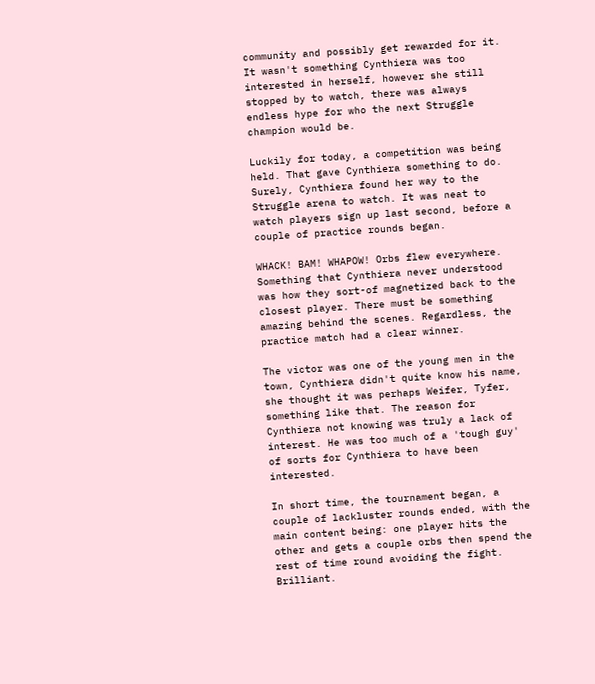community and possibly get rewarded for it. It wasn't something Cynthiera was too interested in herself, however she still stopped by to watch, there was always endless hype for who the next Struggle champion would be.

Luckily for today, a competition was being held. That gave Cynthiera something to do. Surely, Cynthiera found her way to the Struggle arena to watch. It was neat to watch players sign up last second, before a couple of practice rounds began.

WHACK! BAM! WHAPOW! Orbs flew everywhere. Something that Cynthiera never understood was how they sort-of magnetized back to the closest player. There must be something amazing behind the scenes. Regardless, the practice match had a clear winner.

The victor was one of the young men in the town, Cynthiera didn't quite know his name, she thought it was perhaps Weifer, Tyfer, something like that. The reason for Cynthiera not knowing was truly a lack of interest. He was too much of a 'tough guy' of sorts for Cynthiera to have been interested.

In short time, the tournament began, a couple of lackluster rounds ended, with the main content being: one player hits the other and gets a couple orbs then spend the rest of time round avoiding the fight. Brilliant.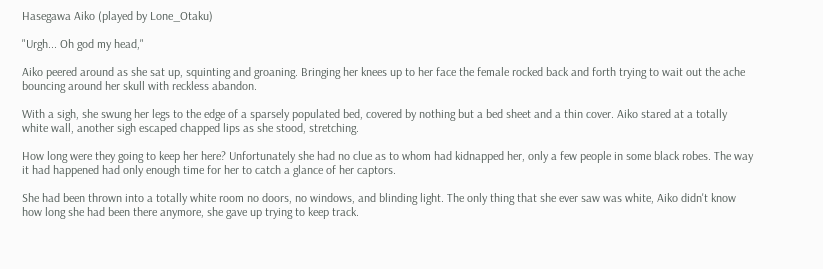Hasegawa Aiko (played by Lone_Otaku)

"Urgh... Oh god my head,"

Aiko peered around as she sat up, squinting and groaning. Bringing her knees up to her face the female rocked back and forth trying to wait out the ache bouncing around her skull with reckless abandon.

With a sigh, she swung her legs to the edge of a sparsely populated bed, covered by nothing but a bed sheet and a thin cover. Aiko stared at a totally white wall, another sigh escaped chapped lips as she stood, stretching.

How long were they going to keep her here? Unfortunately she had no clue as to whom had kidnapped her, only a few people in some black robes. The way it had happened had only enough time for her to catch a glance of her captors.

She had been thrown into a totally white room no doors, no windows, and blinding light. The only thing that she ever saw was white, Aiko didn't know how long she had been there anymore, she gave up trying to keep track.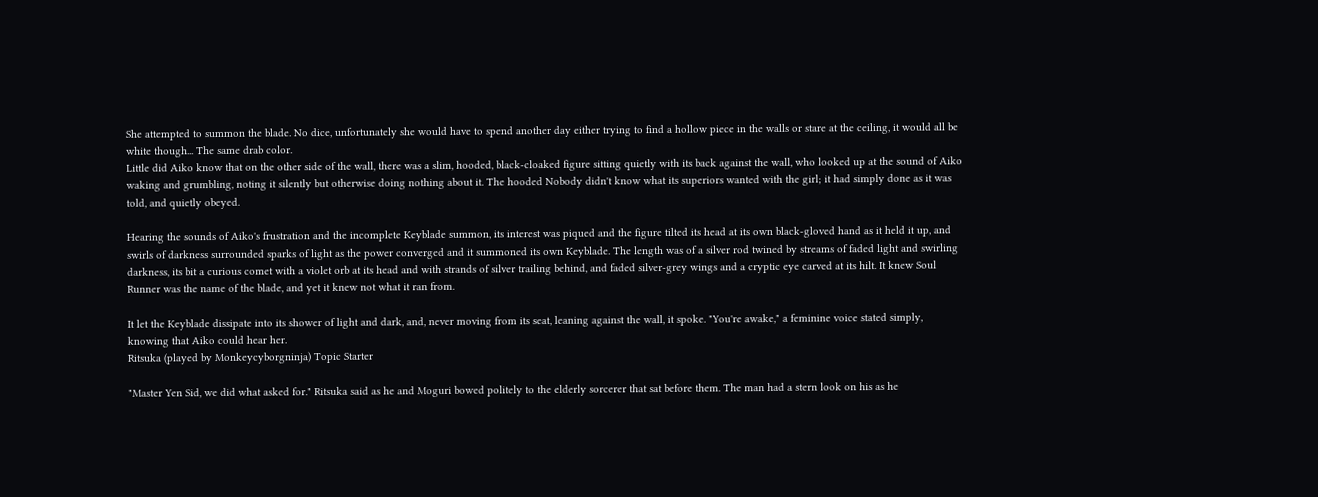She attempted to summon the blade. No dice, unfortunately she would have to spend another day either trying to find a hollow piece in the walls or stare at the ceiling, it would all be white though... The same drab color.
Little did Aiko know that on the other side of the wall, there was a slim, hooded, black-cloaked figure sitting quietly with its back against the wall, who looked up at the sound of Aiko waking and grumbling, noting it silently but otherwise doing nothing about it. The hooded Nobody didn't know what its superiors wanted with the girl; it had simply done as it was told, and quietly obeyed.

Hearing the sounds of Aiko's frustration and the incomplete Keyblade summon, its interest was piqued and the figure tilted its head at its own black-gloved hand as it held it up, and swirls of darkness surrounded sparks of light as the power converged and it summoned its own Keyblade. The length was of a silver rod twined by streams of faded light and swirling darkness, its bit a curious comet with a violet orb at its head and with strands of silver trailing behind, and faded silver-grey wings and a cryptic eye carved at its hilt. It knew Soul Runner was the name of the blade, and yet it knew not what it ran from.

It let the Keyblade dissipate into its shower of light and dark, and, never moving from its seat, leaning against the wall, it spoke. "You're awake," a feminine voice stated simply, knowing that Aiko could hear her.
Ritsuka (played by Monkeycyborgninja) Topic Starter

"Master Yen Sid, we did what asked for." Ritsuka said as he and Moguri bowed politely to the elderly sorcerer that sat before them. The man had a stern look on his as he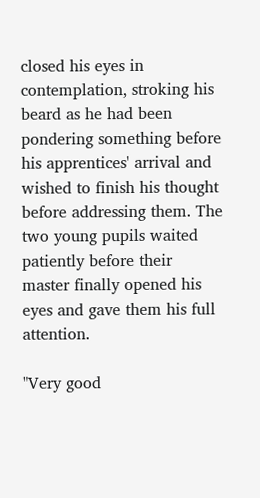closed his eyes in contemplation, stroking his beard as he had been pondering something before his apprentices' arrival and wished to finish his thought before addressing them. The two young pupils waited patiently before their master finally opened his eyes and gave them his full attention.

"Very good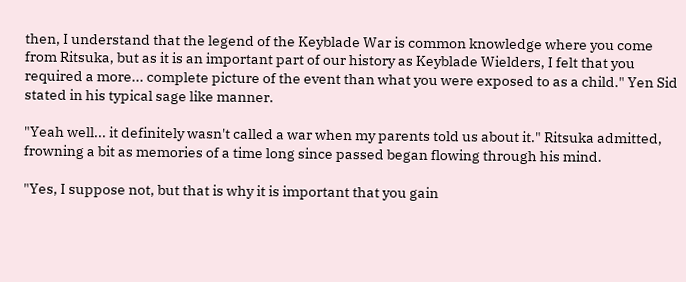then, I understand that the legend of the Keyblade War is common knowledge where you come from Ritsuka, but as it is an important part of our history as Keyblade Wielders, I felt that you required a more... complete picture of the event than what you were exposed to as a child." Yen Sid stated in his typical sage like manner.

"Yeah well... it definitely wasn't called a war when my parents told us about it." Ritsuka admitted, frowning a bit as memories of a time long since passed began flowing through his mind.

"Yes, I suppose not, but that is why it is important that you gain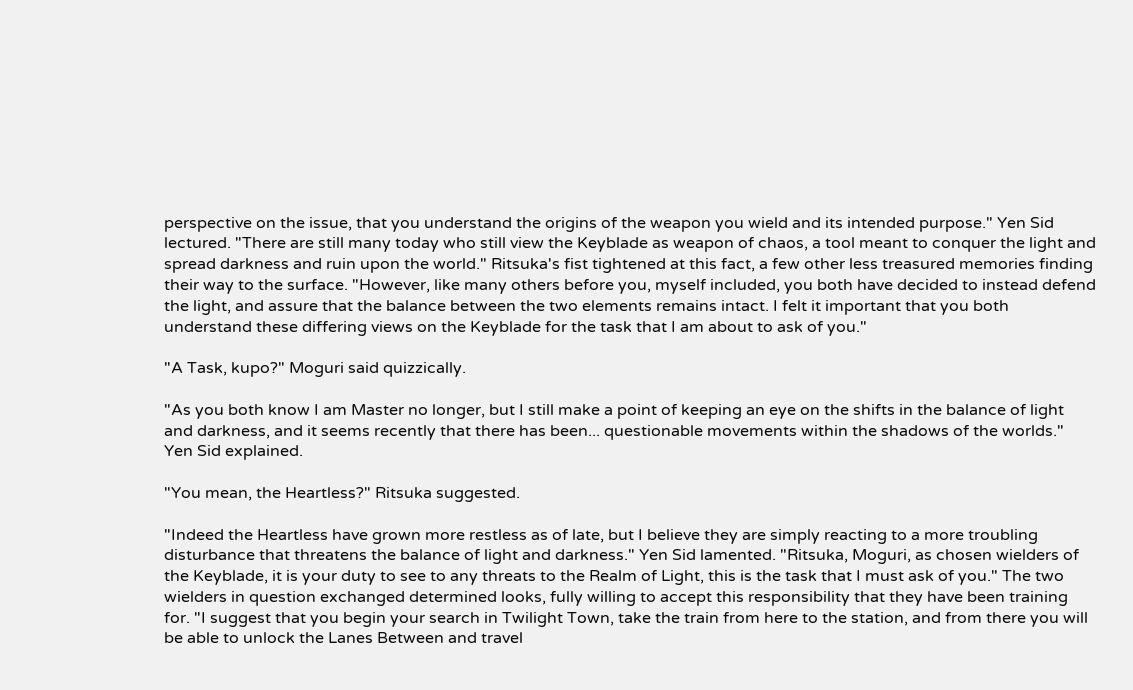perspective on the issue, that you understand the origins of the weapon you wield and its intended purpose." Yen Sid lectured. "There are still many today who still view the Keyblade as weapon of chaos, a tool meant to conquer the light and spread darkness and ruin upon the world." Ritsuka's fist tightened at this fact, a few other less treasured memories finding their way to the surface. "However, like many others before you, myself included, you both have decided to instead defend the light, and assure that the balance between the two elements remains intact. I felt it important that you both understand these differing views on the Keyblade for the task that I am about to ask of you."

"A Task, kupo?" Moguri said quizzically.

"As you both know I am Master no longer, but I still make a point of keeping an eye on the shifts in the balance of light and darkness, and it seems recently that there has been... questionable movements within the shadows of the worlds." Yen Sid explained.

"You mean, the Heartless?" Ritsuka suggested.

"Indeed the Heartless have grown more restless as of late, but I believe they are simply reacting to a more troubling disturbance that threatens the balance of light and darkness." Yen Sid lamented. "Ritsuka, Moguri, as chosen wielders of the Keyblade, it is your duty to see to any threats to the Realm of Light, this is the task that I must ask of you." The two wielders in question exchanged determined looks, fully willing to accept this responsibility that they have been training for. "I suggest that you begin your search in Twilight Town, take the train from here to the station, and from there you will be able to unlock the Lanes Between and travel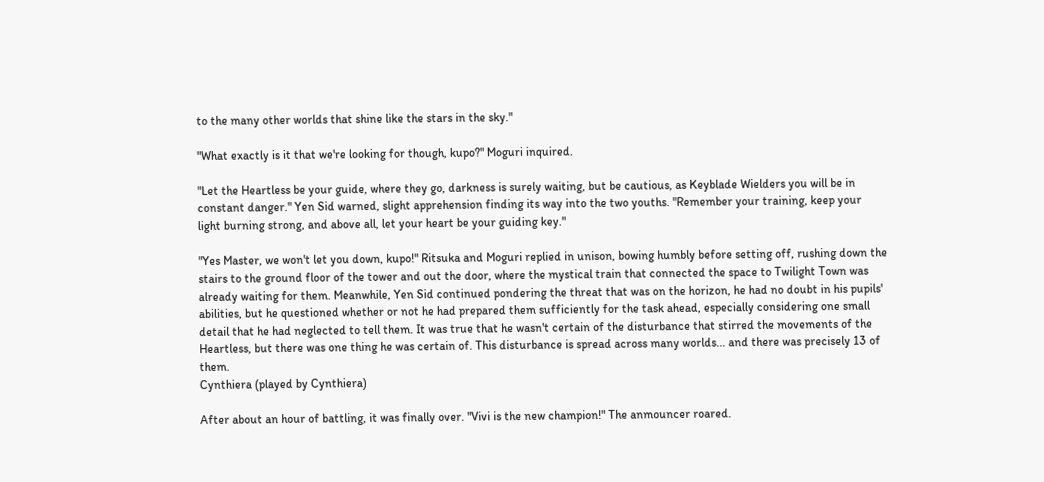to the many other worlds that shine like the stars in the sky."

"What exactly is it that we're looking for though, kupo?" Moguri inquired.

"Let the Heartless be your guide, where they go, darkness is surely waiting, but be cautious, as Keyblade Wielders you will be in constant danger." Yen Sid warned, slight apprehension finding its way into the two youths. "Remember your training, keep your light burning strong, and above all, let your heart be your guiding key."

"Yes Master, we won't let you down, kupo!" Ritsuka and Moguri replied in unison, bowing humbly before setting off, rushing down the stairs to the ground floor of the tower and out the door, where the mystical train that connected the space to Twilight Town was already waiting for them. Meanwhile, Yen Sid continued pondering the threat that was on the horizon, he had no doubt in his pupils' abilities, but he questioned whether or not he had prepared them sufficiently for the task ahead, especially considering one small detail that he had neglected to tell them. It was true that he wasn't certain of the disturbance that stirred the movements of the Heartless, but there was one thing he was certain of. This disturbance is spread across many worlds... and there was precisely 13 of them.
Cynthiera (played by Cynthiera)

After about an hour of battling, it was finally over. "Vivi is the new champion!" The anmouncer roared.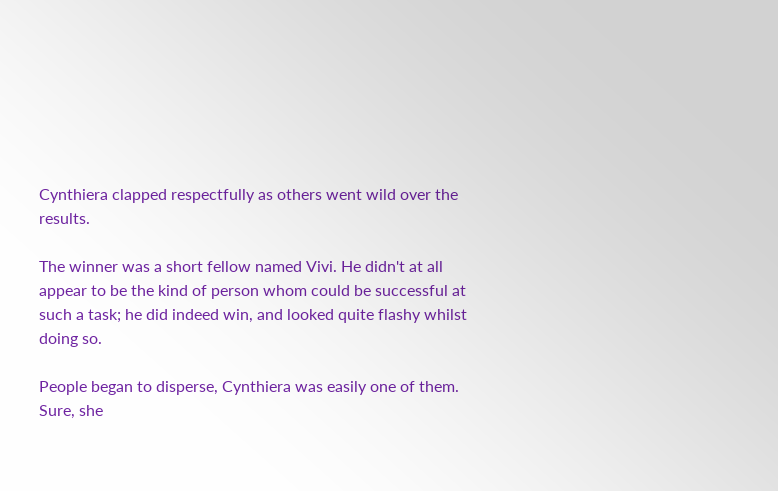Cynthiera clapped respectfully as others went wild over the results.

The winner was a short fellow named Vivi. He didn't at all appear to be the kind of person whom could be successful at such a task; he did indeed win, and looked quite flashy whilst doing so.

People began to disperse, Cynthiera was easily one of them. Sure, she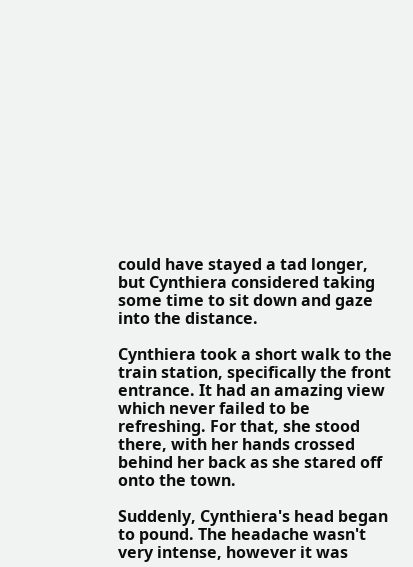could have stayed a tad longer, but Cynthiera considered taking some time to sit down and gaze into the distance.

Cynthiera took a short walk to the train station, specifically the front entrance. It had an amazing view which never failed to be refreshing. For that, she stood there, with her hands crossed behind her back as she stared off onto the town.

Suddenly, Cynthiera's head began to pound. The headache wasn't very intense, however it was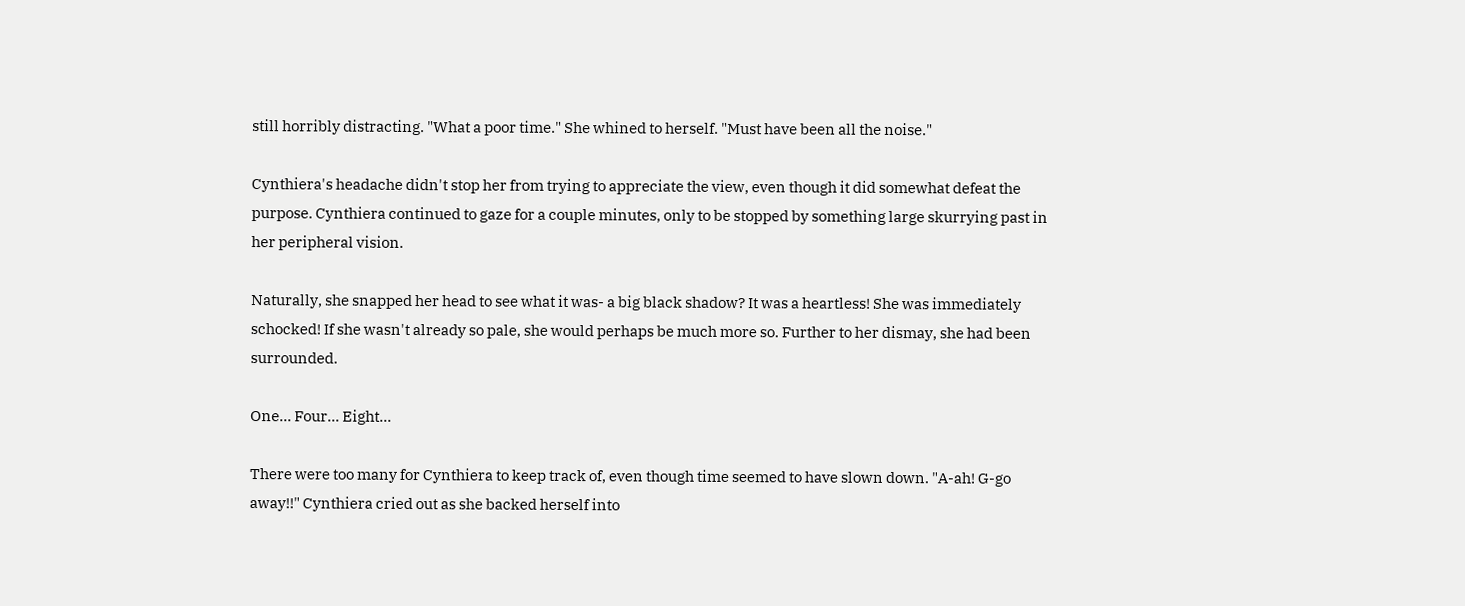still horribly distracting. "What a poor time." She whined to herself. "Must have been all the noise."

Cynthiera's headache didn't stop her from trying to appreciate the view, even though it did somewhat defeat the purpose. Cynthiera continued to gaze for a couple minutes, only to be stopped by something large skurrying past in her peripheral vision.

Naturally, she snapped her head to see what it was- a big black shadow? It was a heartless! She was immediately schocked! If she wasn't already so pale, she would perhaps be much more so. Further to her dismay, she had been surrounded.

One... Four... Eight...

There were too many for Cynthiera to keep track of, even though time seemed to have slown down. "A-ah! G-go away!!" Cynthiera cried out as she backed herself into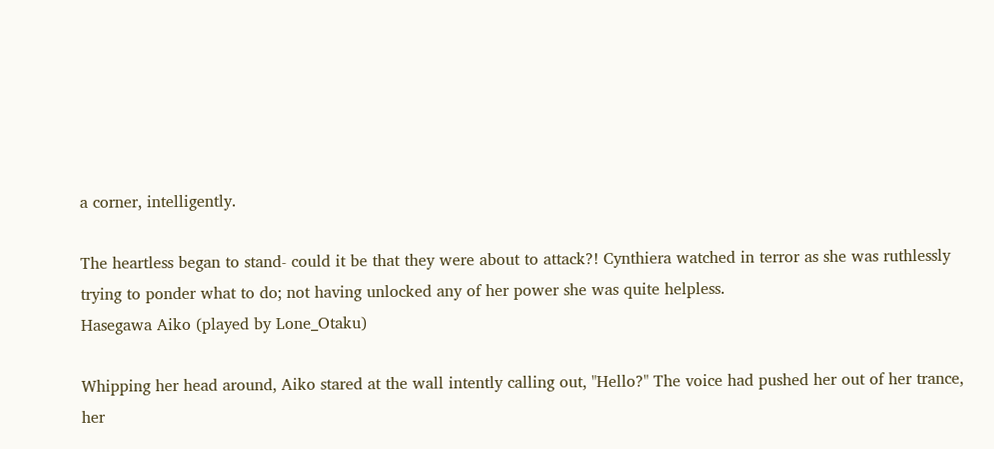a corner, intelligently.

The heartless began to stand- could it be that they were about to attack?! Cynthiera watched in terror as she was ruthlessly trying to ponder what to do; not having unlocked any of her power she was quite helpless.
Hasegawa Aiko (played by Lone_Otaku)

Whipping her head around, Aiko stared at the wall intently calling out, "Hello?" The voice had pushed her out of her trance, her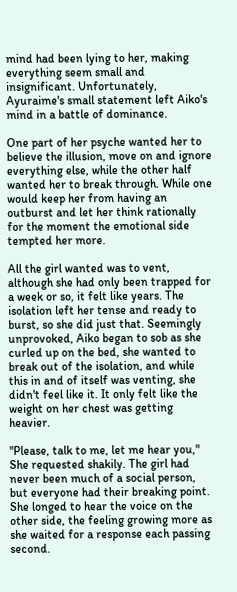mind had been lying to her, making everything seem small and insignificant. Unfortunately, Ayuraime's small statement left Aiko's mind in a battle of dominance.

One part of her psyche wanted her to believe the illusion, move on and ignore everything else, while the other half wanted her to break through. While one would keep her from having an outburst and let her think rationally for the moment the emotional side tempted her more.

All the girl wanted was to vent, although she had only been trapped for a week or so, it felt like years. The isolation left her tense and ready to burst, so she did just that. Seemingly unprovoked, Aiko began to sob as she curled up on the bed, she wanted to break out of the isolation, and while this in and of itself was venting, she didn't feel like it. It only felt like the weight on her chest was getting heavier.

"Please, talk to me, let me hear you," She requested shakily. The girl had never been much of a social person, but everyone had their breaking point. She longed to hear the voice on the other side, the feeling growing more as she waited for a response each passing second.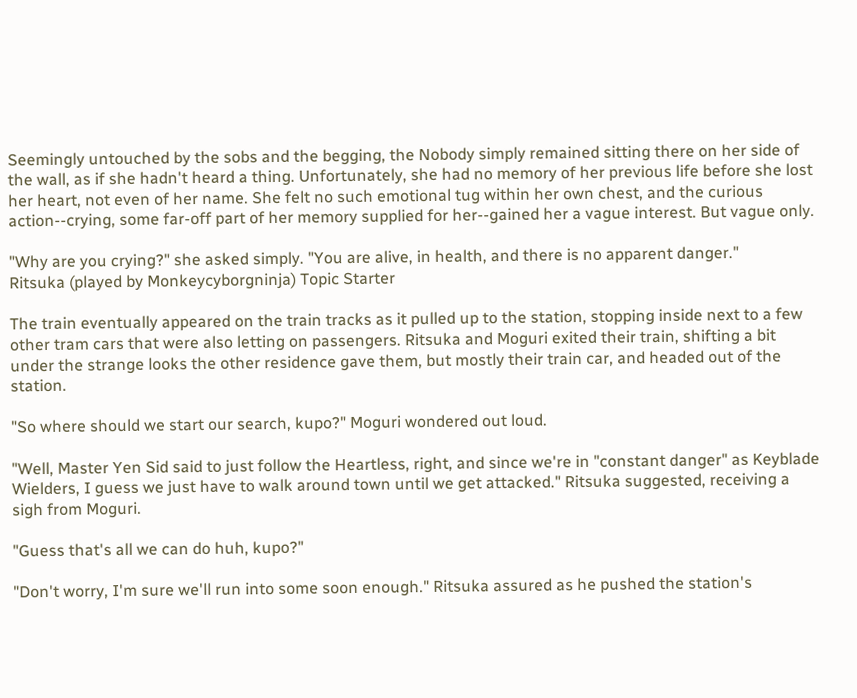Seemingly untouched by the sobs and the begging, the Nobody simply remained sitting there on her side of the wall, as if she hadn't heard a thing. Unfortunately, she had no memory of her previous life before she lost her heart, not even of her name. She felt no such emotional tug within her own chest, and the curious action--crying, some far-off part of her memory supplied for her--gained her a vague interest. But vague only.

"Why are you crying?" she asked simply. "You are alive, in health, and there is no apparent danger."
Ritsuka (played by Monkeycyborgninja) Topic Starter

The train eventually appeared on the train tracks as it pulled up to the station, stopping inside next to a few other tram cars that were also letting on passengers. Ritsuka and Moguri exited their train, shifting a bit under the strange looks the other residence gave them, but mostly their train car, and headed out of the station.

"So where should we start our search, kupo?" Moguri wondered out loud.

"Well, Master Yen Sid said to just follow the Heartless, right, and since we're in "constant danger" as Keyblade Wielders, I guess we just have to walk around town until we get attacked." Ritsuka suggested, receiving a sigh from Moguri.

"Guess that's all we can do huh, kupo?"

"Don't worry, I'm sure we'll run into some soon enough." Ritsuka assured as he pushed the station's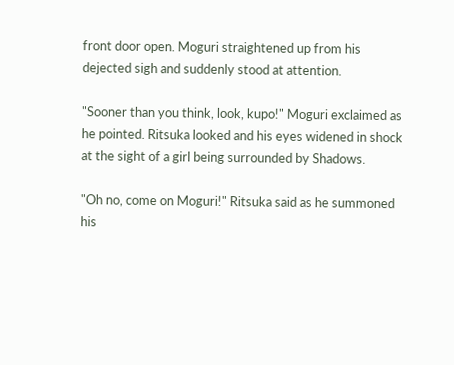front door open. Moguri straightened up from his dejected sigh and suddenly stood at attention.

"Sooner than you think, look, kupo!" Moguri exclaimed as he pointed. Ritsuka looked and his eyes widened in shock at the sight of a girl being surrounded by Shadows.

"Oh no, come on Moguri!" Ritsuka said as he summoned his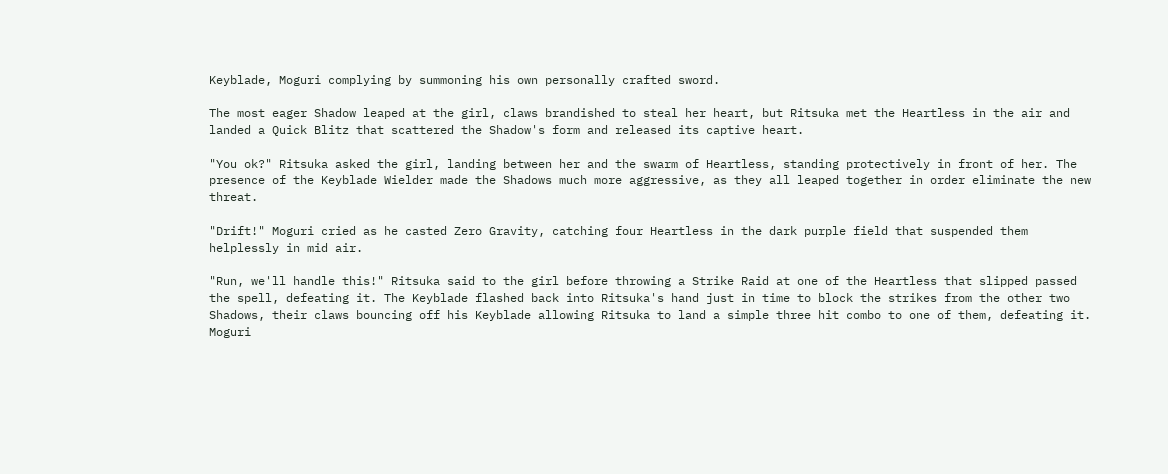Keyblade, Moguri complying by summoning his own personally crafted sword.

The most eager Shadow leaped at the girl, claws brandished to steal her heart, but Ritsuka met the Heartless in the air and landed a Quick Blitz that scattered the Shadow's form and released its captive heart.

"You ok?" Ritsuka asked the girl, landing between her and the swarm of Heartless, standing protectively in front of her. The presence of the Keyblade Wielder made the Shadows much more aggressive, as they all leaped together in order eliminate the new threat.

"Drift!" Moguri cried as he casted Zero Gravity, catching four Heartless in the dark purple field that suspended them helplessly in mid air.

"Run, we'll handle this!" Ritsuka said to the girl before throwing a Strike Raid at one of the Heartless that slipped passed the spell, defeating it. The Keyblade flashed back into Ritsuka's hand just in time to block the strikes from the other two Shadows, their claws bouncing off his Keyblade allowing Ritsuka to land a simple three hit combo to one of them, defeating it. Moguri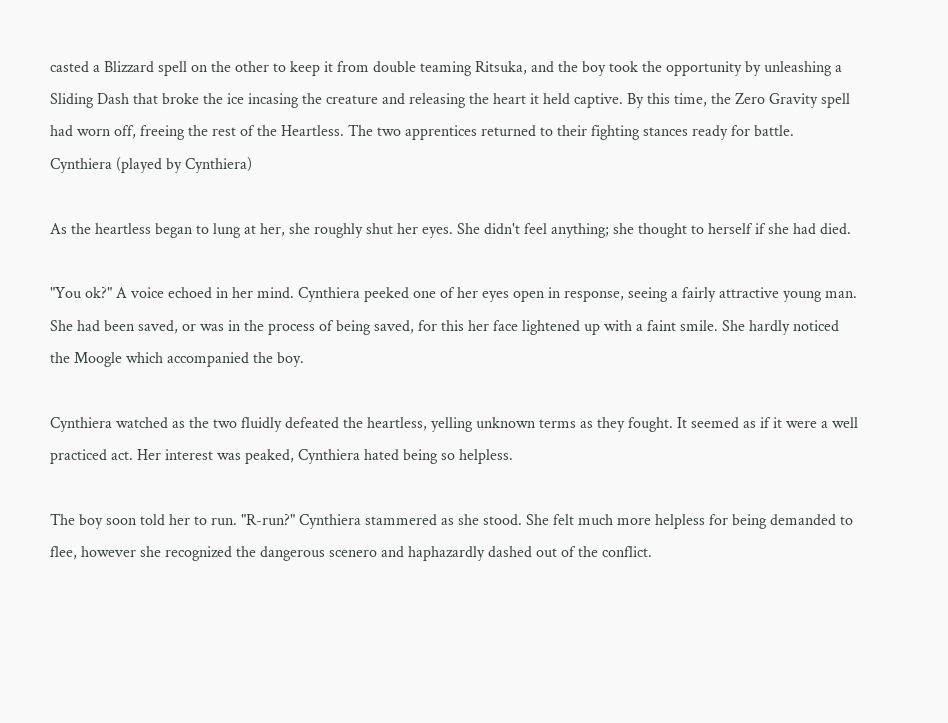casted a Blizzard spell on the other to keep it from double teaming Ritsuka, and the boy took the opportunity by unleashing a Sliding Dash that broke the ice incasing the creature and releasing the heart it held captive. By this time, the Zero Gravity spell had worn off, freeing the rest of the Heartless. The two apprentices returned to their fighting stances ready for battle.
Cynthiera (played by Cynthiera)

As the heartless began to lung at her, she roughly shut her eyes. She didn't feel anything; she thought to herself if she had died.

"You ok?" A voice echoed in her mind. Cynthiera peeked one of her eyes open in response, seeing a fairly attractive young man. She had been saved, or was in the process of being saved, for this her face lightened up with a faint smile. She hardly noticed the Moogle which accompanied the boy.

Cynthiera watched as the two fluidly defeated the heartless, yelling unknown terms as they fought. It seemed as if it were a well practiced act. Her interest was peaked, Cynthiera hated being so helpless.

The boy soon told her to run. "R-run?" Cynthiera stammered as she stood. She felt much more helpless for being demanded to flee, however she recognized the dangerous scenero and haphazardly dashed out of the conflict.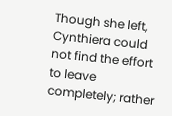Though she left, Cynthiera could not find the effort to leave completely; rather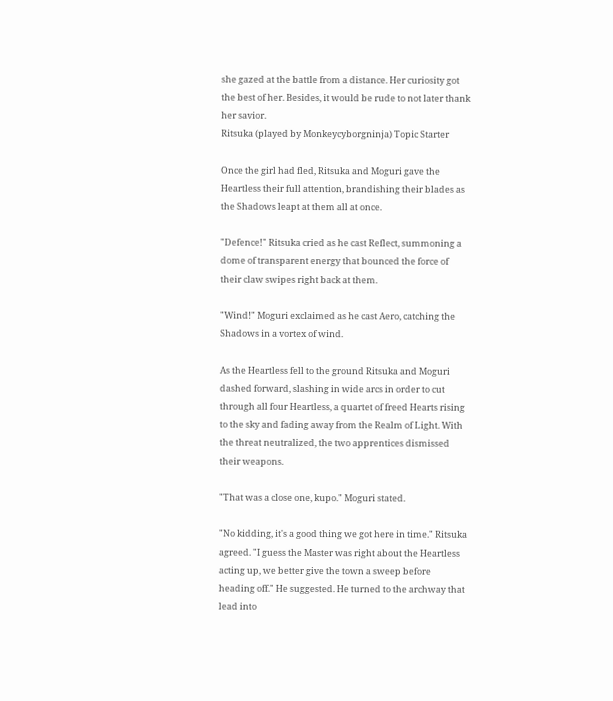she gazed at the battle from a distance. Her curiosity got the best of her. Besides, it would be rude to not later thank her savior.
Ritsuka (played by Monkeycyborgninja) Topic Starter

Once the girl had fled, Ritsuka and Moguri gave the Heartless their full attention, brandishing their blades as the Shadows leapt at them all at once.

"Defence!" Ritsuka cried as he cast Reflect, summoning a dome of transparent energy that bounced the force of their claw swipes right back at them.

"Wind!" Moguri exclaimed as he cast Aero, catching the Shadows in a vortex of wind.

As the Heartless fell to the ground Ritsuka and Moguri dashed forward, slashing in wide arcs in order to cut through all four Heartless, a quartet of freed Hearts rising to the sky and fading away from the Realm of Light. With the threat neutralized, the two apprentices dismissed their weapons.

"That was a close one, kupo." Moguri stated.

"No kidding, it's a good thing we got here in time." Ritsuka agreed. "I guess the Master was right about the Heartless acting up, we better give the town a sweep before heading off." He suggested. He turned to the archway that lead into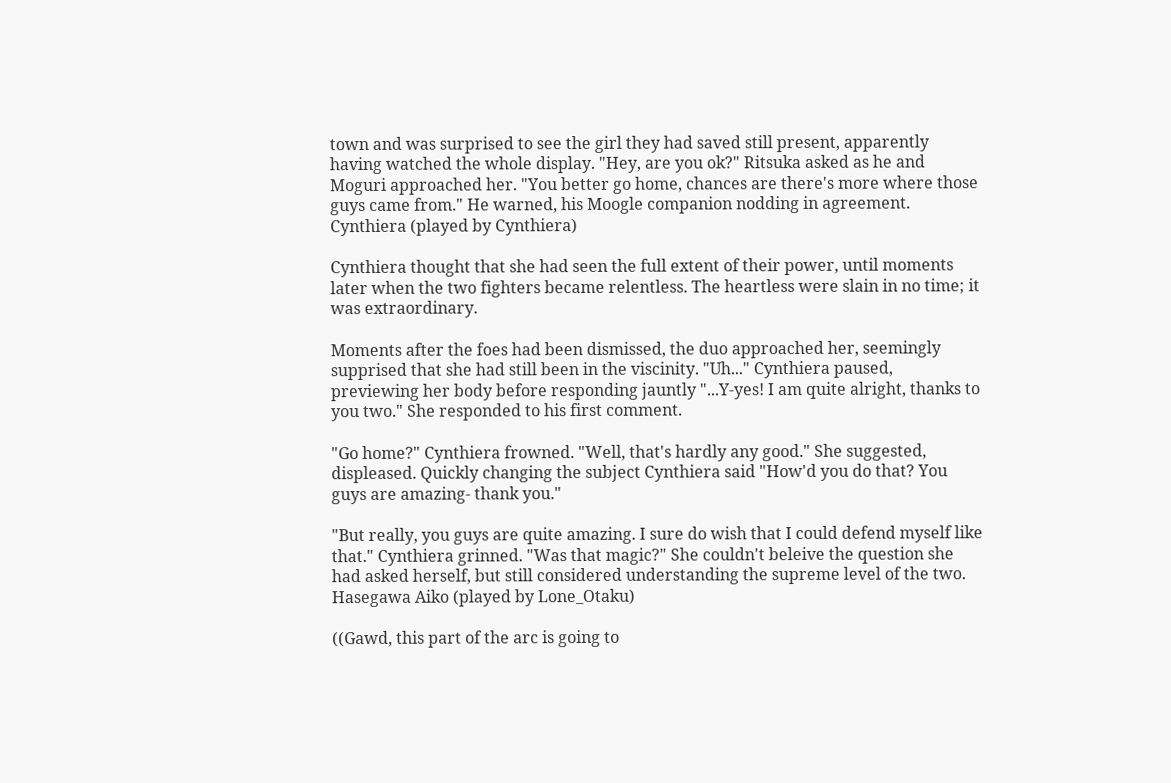town and was surprised to see the girl they had saved still present, apparently having watched the whole display. "Hey, are you ok?" Ritsuka asked as he and Moguri approached her. "You better go home, chances are there's more where those guys came from." He warned, his Moogle companion nodding in agreement.
Cynthiera (played by Cynthiera)

Cynthiera thought that she had seen the full extent of their power, until moments later when the two fighters became relentless. The heartless were slain in no time; it was extraordinary.

Moments after the foes had been dismissed, the duo approached her, seemingly supprised that she had still been in the viscinity. "Uh..." Cynthiera paused, previewing her body before responding jauntly "...Y-yes! I am quite alright, thanks to you two." She responded to his first comment.

"Go home?" Cynthiera frowned. "Well, that's hardly any good." She suggested, displeased. Quickly changing the subject Cynthiera said "How'd you do that? You guys are amazing- thank you."

"But really, you guys are quite amazing. I sure do wish that I could defend myself like that." Cynthiera grinned. "Was that magic?" She couldn't beleive the question she had asked herself, but still considered understanding the supreme level of the two.
Hasegawa Aiko (played by Lone_Otaku)

((Gawd, this part of the arc is going to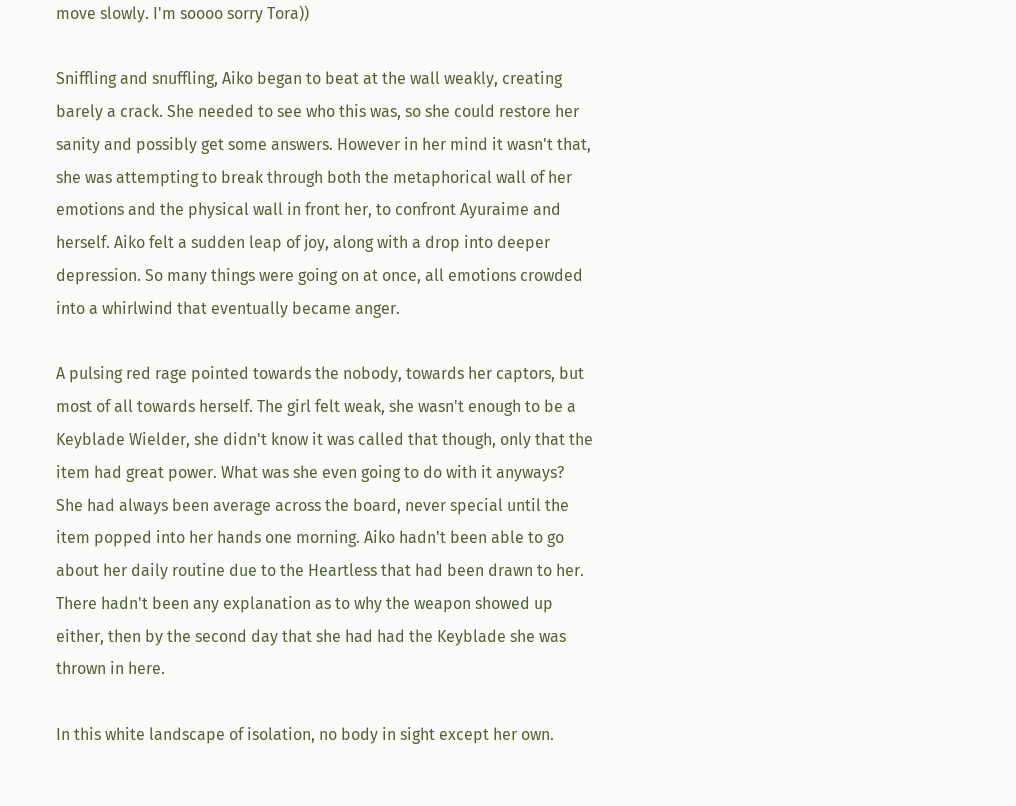move slowly. I'm soooo sorry Tora))

Sniffling and snuffling, Aiko began to beat at the wall weakly, creating barely a crack. She needed to see who this was, so she could restore her sanity and possibly get some answers. However in her mind it wasn't that, she was attempting to break through both the metaphorical wall of her emotions and the physical wall in front her, to confront Ayuraime and herself. Aiko felt a sudden leap of joy, along with a drop into deeper depression. So many things were going on at once, all emotions crowded into a whirlwind that eventually became anger.

A pulsing red rage pointed towards the nobody, towards her captors, but most of all towards herself. The girl felt weak, she wasn't enough to be a Keyblade Wielder, she didn't know it was called that though, only that the item had great power. What was she even going to do with it anyways? She had always been average across the board, never special until the item popped into her hands one morning. Aiko hadn't been able to go about her daily routine due to the Heartless that had been drawn to her. There hadn't been any explanation as to why the weapon showed up either, then by the second day that she had had the Keyblade she was thrown in here.

In this white landscape of isolation, no body in sight except her own.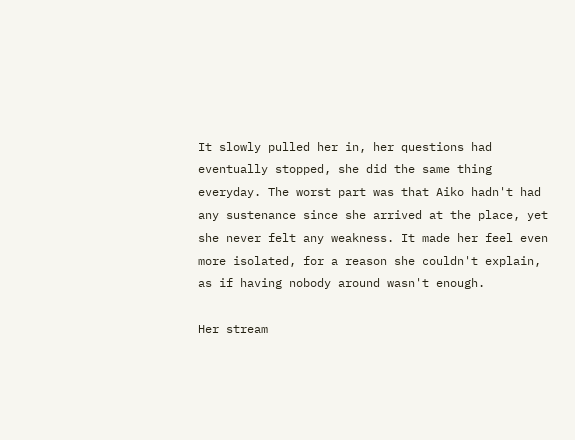It slowly pulled her in, her questions had eventually stopped, she did the same thing everyday. The worst part was that Aiko hadn't had any sustenance since she arrived at the place, yet she never felt any weakness. It made her feel even more isolated, for a reason she couldn't explain, as if having nobody around wasn't enough.

Her stream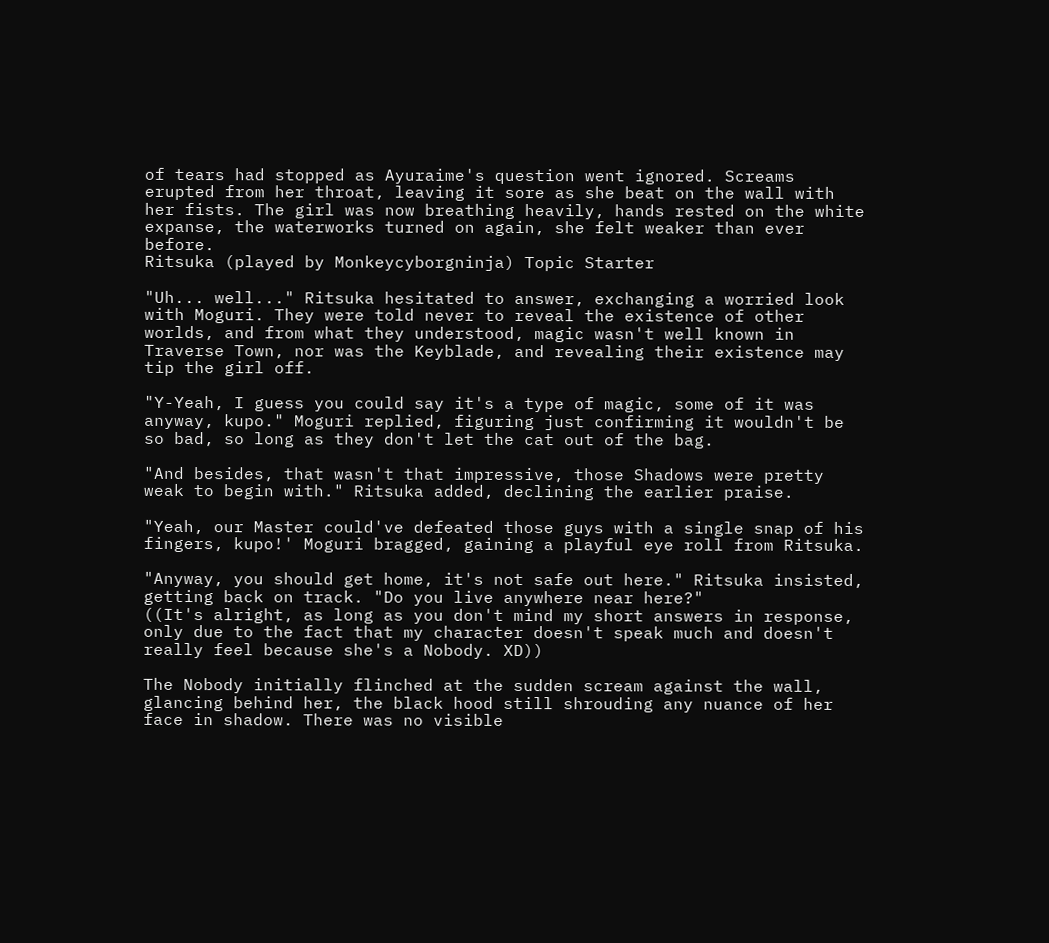of tears had stopped as Ayuraime's question went ignored. Screams erupted from her throat, leaving it sore as she beat on the wall with her fists. The girl was now breathing heavily, hands rested on the white expanse, the waterworks turned on again, she felt weaker than ever before.
Ritsuka (played by Monkeycyborgninja) Topic Starter

"Uh... well..." Ritsuka hesitated to answer, exchanging a worried look with Moguri. They were told never to reveal the existence of other worlds, and from what they understood, magic wasn't well known in Traverse Town, nor was the Keyblade, and revealing their existence may tip the girl off.

"Y-Yeah, I guess you could say it's a type of magic, some of it was anyway, kupo." Moguri replied, figuring just confirming it wouldn't be so bad, so long as they don't let the cat out of the bag.

"And besides, that wasn't that impressive, those Shadows were pretty weak to begin with." Ritsuka added, declining the earlier praise.

"Yeah, our Master could've defeated those guys with a single snap of his fingers, kupo!' Moguri bragged, gaining a playful eye roll from Ritsuka.

"Anyway, you should get home, it's not safe out here." Ritsuka insisted, getting back on track. "Do you live anywhere near here?"
((It's alright, as long as you don't mind my short answers in response, only due to the fact that my character doesn't speak much and doesn't really feel because she's a Nobody. XD))

The Nobody initially flinched at the sudden scream against the wall, glancing behind her, the black hood still shrouding any nuance of her face in shadow. There was no visible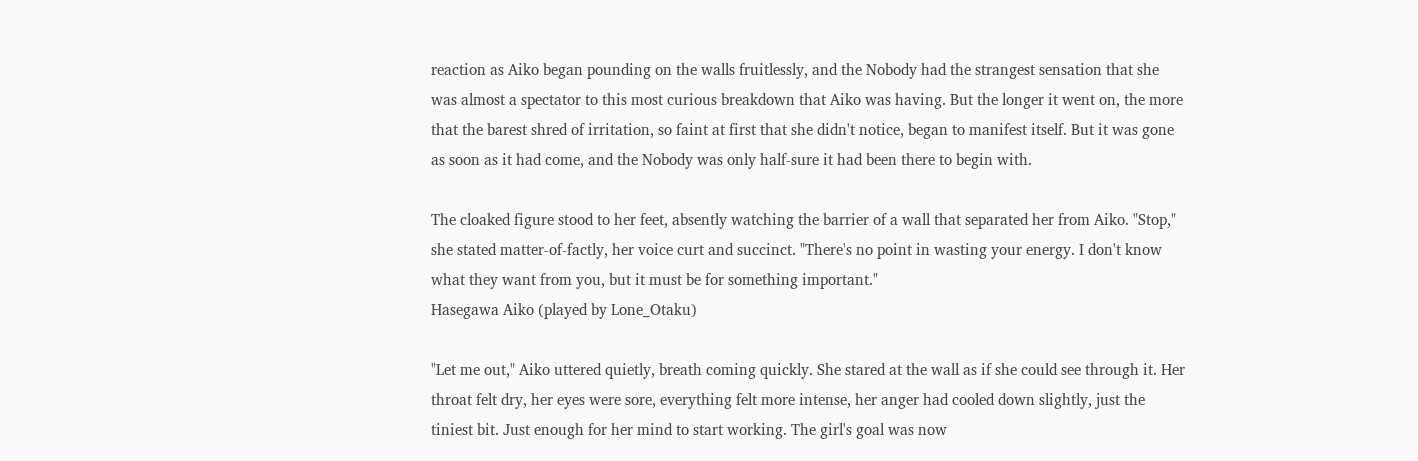reaction as Aiko began pounding on the walls fruitlessly, and the Nobody had the strangest sensation that she was almost a spectator to this most curious breakdown that Aiko was having. But the longer it went on, the more that the barest shred of irritation, so faint at first that she didn't notice, began to manifest itself. But it was gone as soon as it had come, and the Nobody was only half-sure it had been there to begin with.

The cloaked figure stood to her feet, absently watching the barrier of a wall that separated her from Aiko. "Stop," she stated matter-of-factly, her voice curt and succinct. "There's no point in wasting your energy. I don't know what they want from you, but it must be for something important."
Hasegawa Aiko (played by Lone_Otaku)

"Let me out," Aiko uttered quietly, breath coming quickly. She stared at the wall as if she could see through it. Her throat felt dry, her eyes were sore, everything felt more intense, her anger had cooled down slightly, just the tiniest bit. Just enough for her mind to start working. The girl's goal was now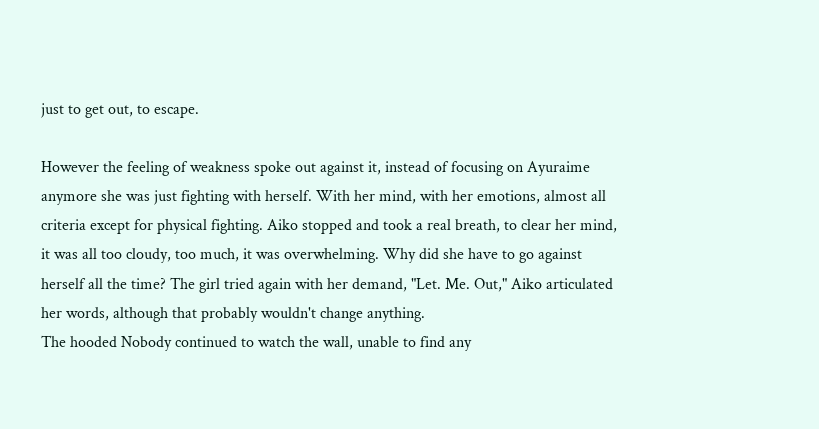just to get out, to escape.

However the feeling of weakness spoke out against it, instead of focusing on Ayuraime anymore she was just fighting with herself. With her mind, with her emotions, almost all criteria except for physical fighting. Aiko stopped and took a real breath, to clear her mind, it was all too cloudy, too much, it was overwhelming. Why did she have to go against herself all the time? The girl tried again with her demand, "Let. Me. Out," Aiko articulated her words, although that probably wouldn't change anything.
The hooded Nobody continued to watch the wall, unable to find any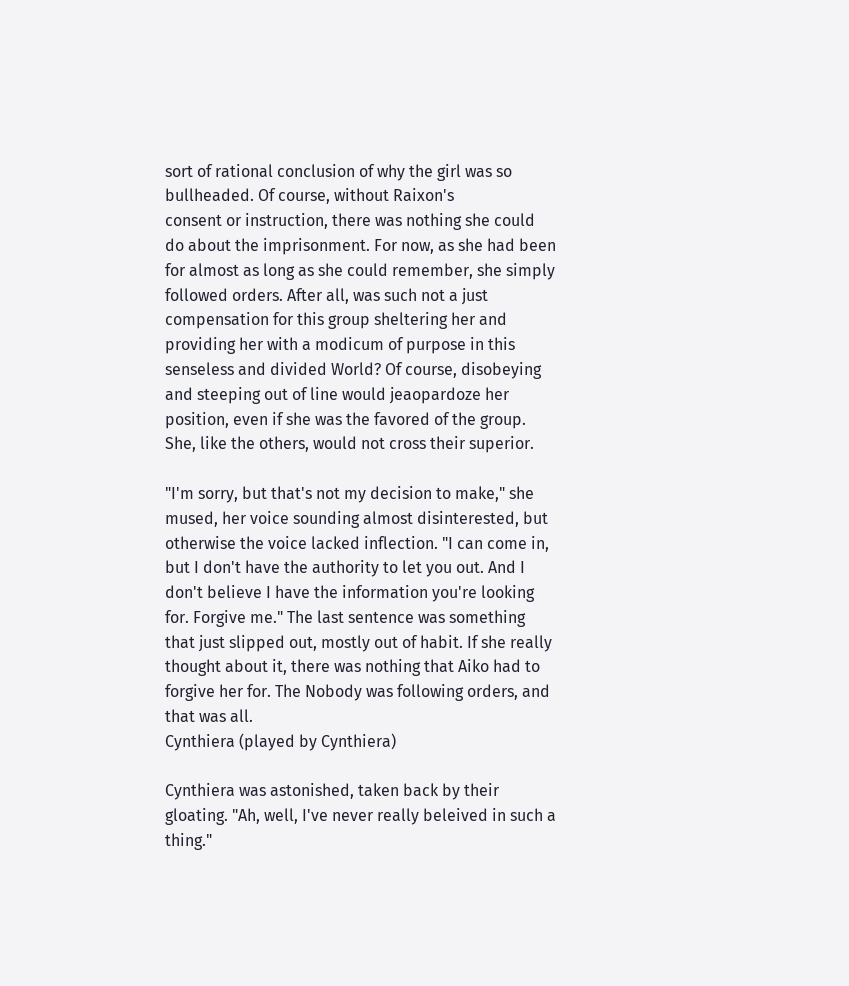sort of rational conclusion of why the girl was so bullheaded. Of course, without Raixon's
consent or instruction, there was nothing she could do about the imprisonment. For now, as she had been for almost as long as she could remember, she simply followed orders. After all, was such not a just compensation for this group sheltering her and providing her with a modicum of purpose in this senseless and divided World? Of course, disobeying and steeping out of line would jeaopardoze her position, even if she was the favored of the group. She, like the others, would not cross their superior.

"I'm sorry, but that's not my decision to make," she mused, her voice sounding almost disinterested, but otherwise the voice lacked inflection. "I can come in, but I don't have the authority to let you out. And I don't believe I have the information you're looking for. Forgive me." The last sentence was something that just slipped out, mostly out of habit. If she really thought about it, there was nothing that Aiko had to forgive her for. The Nobody was following orders, and that was all.
Cynthiera (played by Cynthiera)

Cynthiera was astonished, taken back by their gloating. "Ah, well, I've never really beleived in such a thing."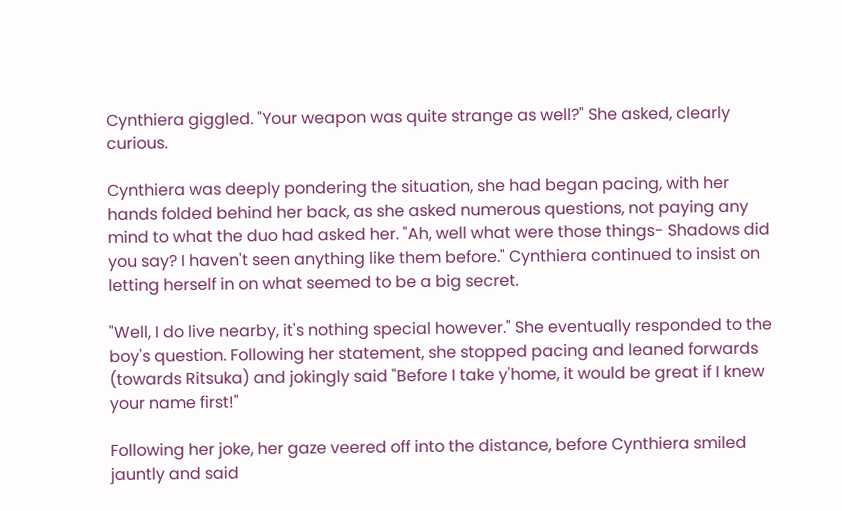Cynthiera giggled. "Your weapon was quite strange as well?" She asked, clearly curious.

Cynthiera was deeply pondering the situation, she had began pacing, with her hands folded behind her back, as she asked numerous questions, not paying any mind to what the duo had asked her. "Ah, well what were those things- Shadows did you say? I haven't seen anything like them before." Cynthiera continued to insist on letting herself in on what seemed to be a big secret.

"Well, I do live nearby, it's nothing special however." She eventually responded to the boy's question. Following her statement, she stopped pacing and leaned forwards (towards Ritsuka) and jokingly said "Before I take y'home, it would be great if I knew your name first!"

Following her joke, her gaze veered off into the distance, before Cynthiera smiled jauntly and said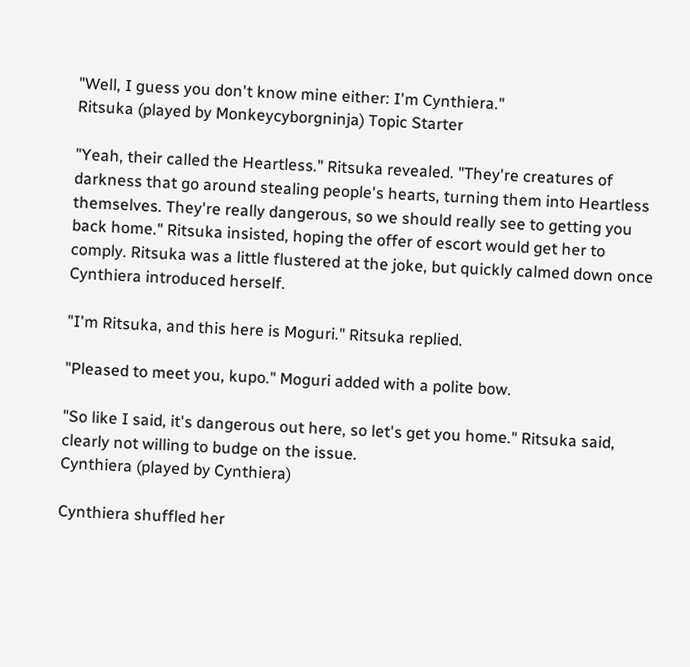"Well, I guess you don't know mine either: I'm Cynthiera."
Ritsuka (played by Monkeycyborgninja) Topic Starter

"Yeah, their called the Heartless." Ritsuka revealed. "They're creatures of darkness that go around stealing people's hearts, turning them into Heartless themselves. They're really dangerous, so we should really see to getting you back home." Ritsuka insisted, hoping the offer of escort would get her to comply. Ritsuka was a little flustered at the joke, but quickly calmed down once Cynthiera introduced herself.

"I'm Ritsuka, and this here is Moguri." Ritsuka replied.

"Pleased to meet you, kupo." Moguri added with a polite bow.

"So like I said, it's dangerous out here, so let's get you home." Ritsuka said, clearly not willing to budge on the issue.
Cynthiera (played by Cynthiera)

Cynthiera shuffled her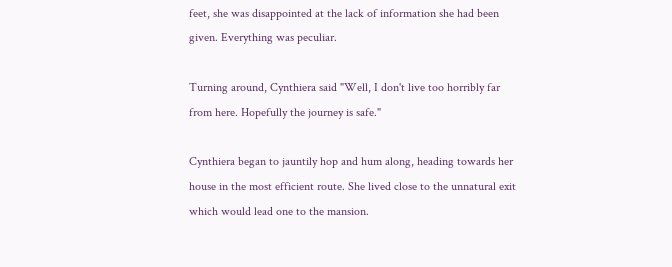feet, she was disappointed at the lack of information she had been given. Everything was peculiar.

Turning around, Cynthiera said "Well, I don't live too horribly far from here. Hopefully the journey is safe."

Cynthiera began to jauntily hop and hum along, heading towards her house in the most efficient route. She lived close to the unnatural exit which would lead one to the mansion.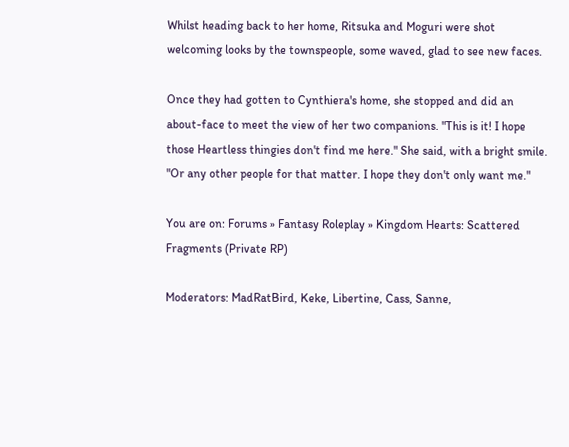Whilst heading back to her home, Ritsuka and Moguri were shot welcoming looks by the townspeople, some waved, glad to see new faces.

Once they had gotten to Cynthiera's home, she stopped and did an about-face to meet the view of her two companions. "This is it! I hope those Heartless thingies don't find me here." She said, with a bright smile. "Or any other people for that matter. I hope they don't only want me."

You are on: Forums » Fantasy Roleplay » Kingdom Hearts: Scattered Fragments (Private RP)

Moderators: MadRatBird, Keke, Libertine, Cass, Sanne,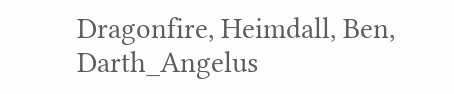Dragonfire, Heimdall, Ben, Darth_Angelus